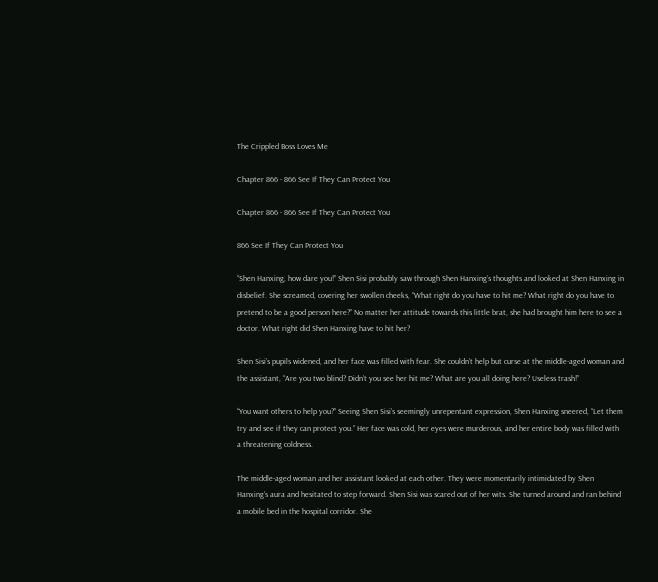The Crippled Boss Loves Me

Chapter 866 - 866 See If They Can Protect You

Chapter 866 - 866 See If They Can Protect You

866 See If They Can Protect You

“Shen Hanxing, how dare you!” Shen Sisi probably saw through Shen Hanxing’s thoughts and looked at Shen Hanxing in disbelief. She screamed, covering her swollen cheeks, “What right do you have to hit me? What right do you have to pretend to be a good person here?” No matter her attitude towards this little brat, she had brought him here to see a doctor. What right did Shen Hanxing have to hit her?

Shen Sisi’s pupils widened, and her face was filled with fear. She couldn’t help but curse at the middle-aged woman and the assistant, “Are you two blind? Didn’t you see her hit me? What are you all doing here? Useless trash!”

“You want others to help you?” Seeing Shen Sisi’s seemingly unrepentant expression, Shen Hanxing sneered, “Let them try and see if they can protect you.” Her face was cold, her eyes were murderous, and her entire body was filled with a threatening coldness.

The middle-aged woman and her assistant looked at each other. They were momentarily intimidated by Shen Hanxing’s aura and hesitated to step forward. Shen Sisi was scared out of her wits. She turned around and ran behind a mobile bed in the hospital corridor. She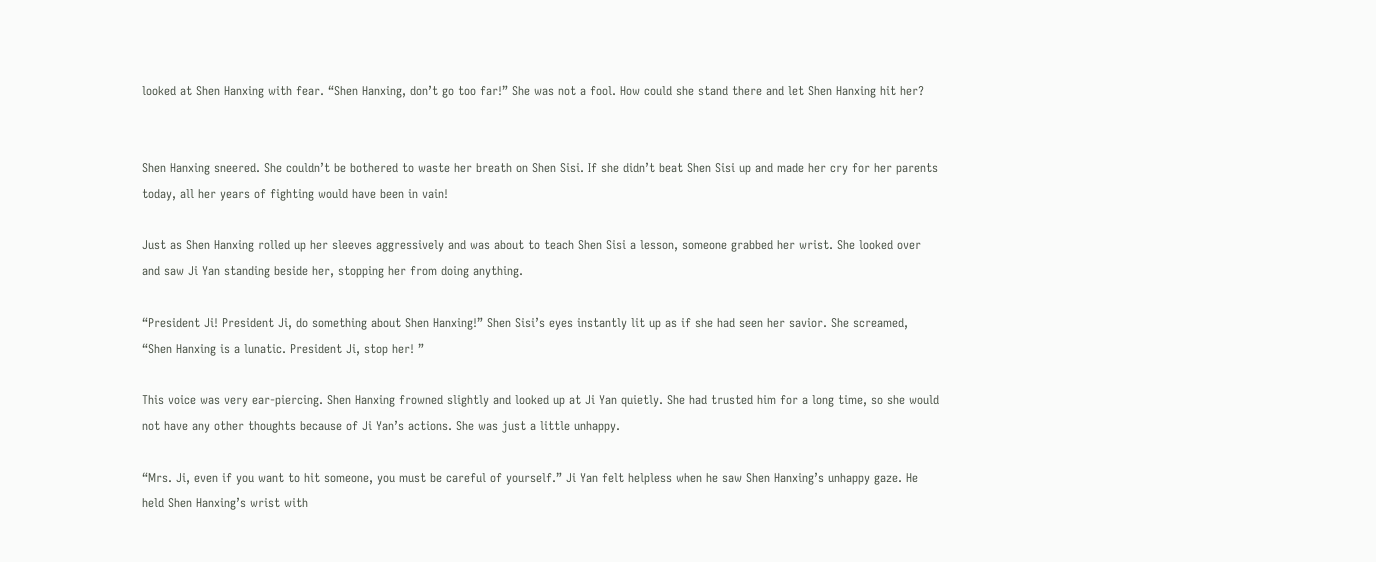looked at Shen Hanxing with fear. “Shen Hanxing, don’t go too far!” She was not a fool. How could she stand there and let Shen Hanxing hit her?


Shen Hanxing sneered. She couldn’t be bothered to waste her breath on Shen Sisi. If she didn’t beat Shen Sisi up and made her cry for her parents today, all her years of fighting would have been in vain!

Just as Shen Hanxing rolled up her sleeves aggressively and was about to teach Shen Sisi a lesson, someone grabbed her wrist. She looked over and saw Ji Yan standing beside her, stopping her from doing anything.

“President Ji! President Ji, do something about Shen Hanxing!” Shen Sisi’s eyes instantly lit up as if she had seen her savior. She screamed, “Shen Hanxing is a lunatic. President Ji, stop her! ”

This voice was very ear-piercing. Shen Hanxing frowned slightly and looked up at Ji Yan quietly. She had trusted him for a long time, so she would not have any other thoughts because of Ji Yan’s actions. She was just a little unhappy.

“Mrs. Ji, even if you want to hit someone, you must be careful of yourself.” Ji Yan felt helpless when he saw Shen Hanxing’s unhappy gaze. He held Shen Hanxing’s wrist with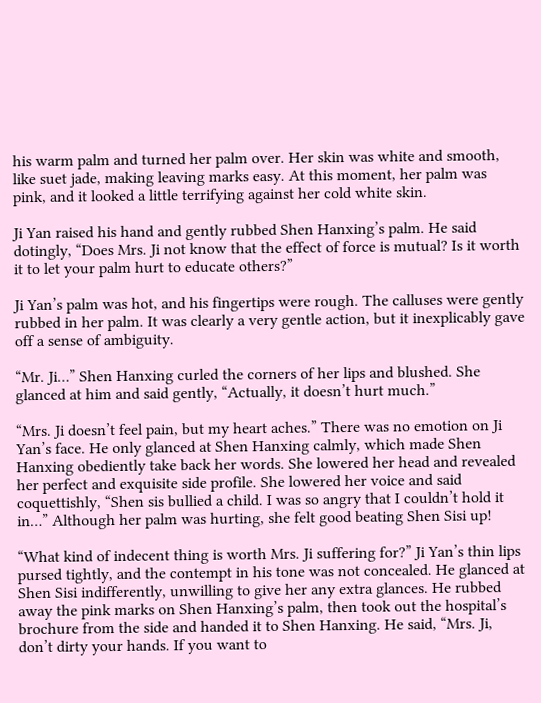his warm palm and turned her palm over. Her skin was white and smooth, like suet jade, making leaving marks easy. At this moment, her palm was pink, and it looked a little terrifying against her cold white skin.

Ji Yan raised his hand and gently rubbed Shen Hanxing’s palm. He said dotingly, “Does Mrs. Ji not know that the effect of force is mutual? Is it worth it to let your palm hurt to educate others?”

Ji Yan’s palm was hot, and his fingertips were rough. The calluses were gently rubbed in her palm. It was clearly a very gentle action, but it inexplicably gave off a sense of ambiguity.

“Mr. Ji…” Shen Hanxing curled the corners of her lips and blushed. She glanced at him and said gently, “Actually, it doesn’t hurt much.”

“Mrs. Ji doesn’t feel pain, but my heart aches.” There was no emotion on Ji Yan’s face. He only glanced at Shen Hanxing calmly, which made Shen Hanxing obediently take back her words. She lowered her head and revealed her perfect and exquisite side profile. She lowered her voice and said coquettishly, “Shen sis bullied a child. I was so angry that I couldn’t hold it in…” Although her palm was hurting, she felt good beating Shen Sisi up!

“What kind of indecent thing is worth Mrs. Ji suffering for?” Ji Yan’s thin lips pursed tightly, and the contempt in his tone was not concealed. He glanced at Shen Sisi indifferently, unwilling to give her any extra glances. He rubbed away the pink marks on Shen Hanxing’s palm, then took out the hospital’s brochure from the side and handed it to Shen Hanxing. He said, “Mrs. Ji, don’t dirty your hands. If you want to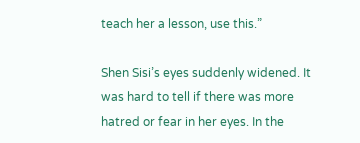teach her a lesson, use this.”

Shen Sisi’s eyes suddenly widened. It was hard to tell if there was more hatred or fear in her eyes. In the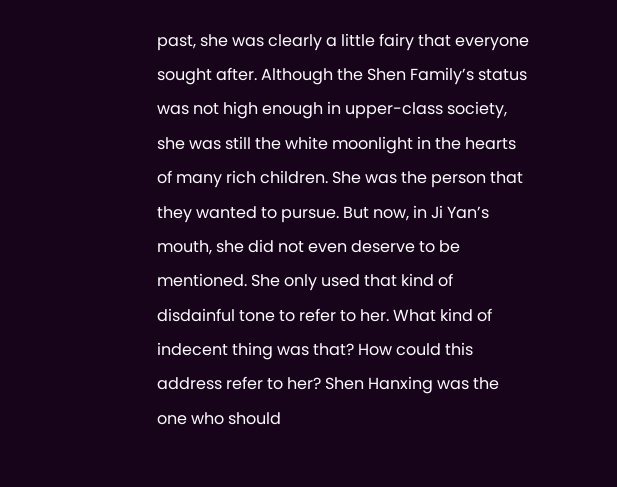past, she was clearly a little fairy that everyone sought after. Although the Shen Family’s status was not high enough in upper-class society, she was still the white moonlight in the hearts of many rich children. She was the person that they wanted to pursue. But now, in Ji Yan’s mouth, she did not even deserve to be mentioned. She only used that kind of disdainful tone to refer to her. What kind of indecent thing was that? How could this address refer to her? Shen Hanxing was the one who should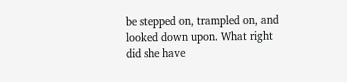be stepped on, trampled on, and looked down upon. What right did she have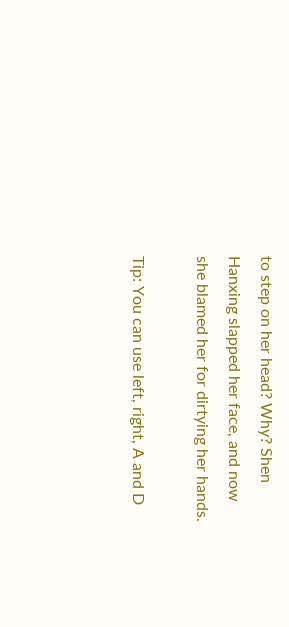to step on her head? Why? Shen Hanxing slapped her face, and now she blamed her for dirtying her hands.

Tip: You can use left, right, A and D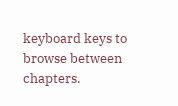keyboard keys to browse between chapters.